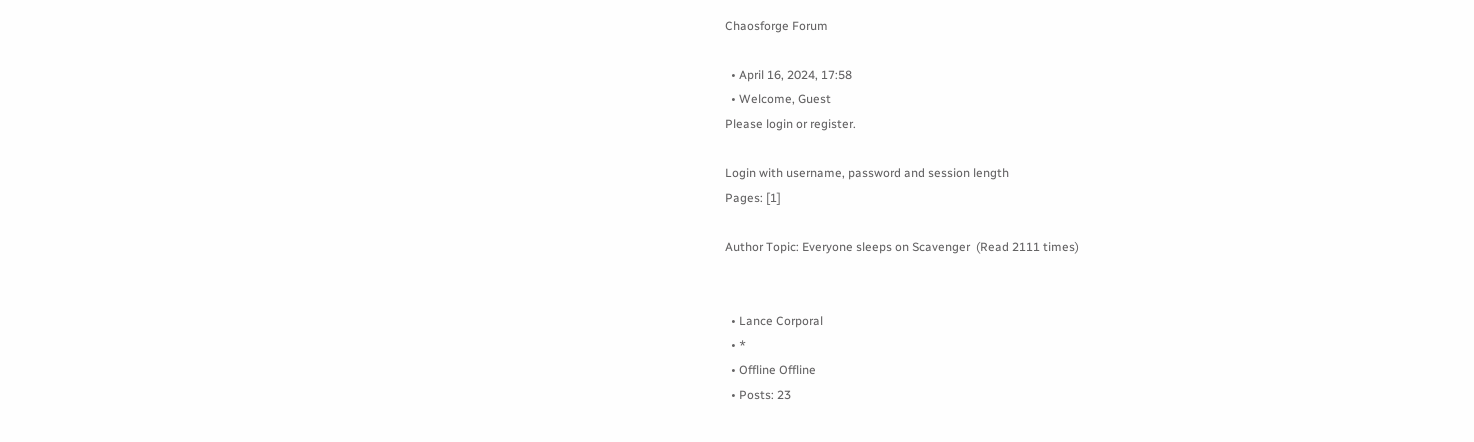Chaosforge Forum

  • April 16, 2024, 17:58
  • Welcome, Guest
Please login or register.

Login with username, password and session length
Pages: [1]

Author Topic: Everyone sleeps on Scavenger  (Read 2111 times)


  • Lance Corporal
  • *
  • Offline Offline
  • Posts: 23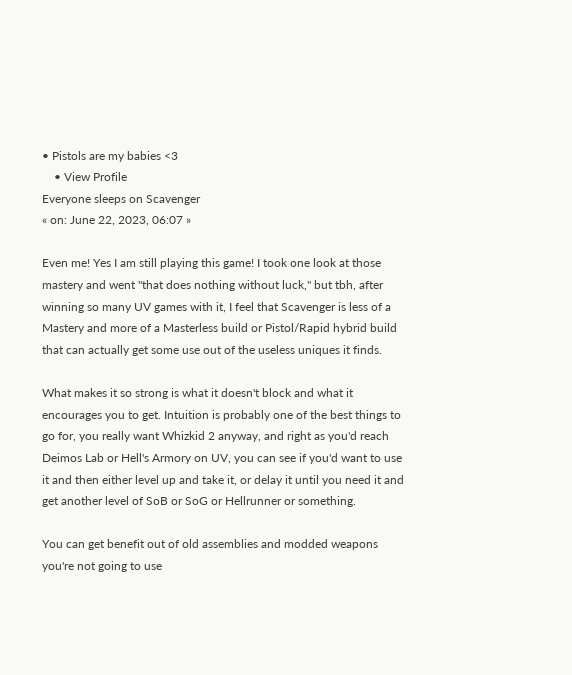• Pistols are my babies <3
    • View Profile
Everyone sleeps on Scavenger
« on: June 22, 2023, 06:07 »

Even me! Yes I am still playing this game! I took one look at those mastery and went "that does nothing without luck," but tbh, after winning so many UV games with it, I feel that Scavenger is less of a Mastery and more of a Masterless build or Pistol/Rapid hybrid build that can actually get some use out of the useless uniques it finds.

What makes it so strong is what it doesn't block and what it encourages you to get. Intuition is probably one of the best things to go for, you really want Whizkid 2 anyway, and right as you'd reach Deimos Lab or Hell's Armory on UV, you can see if you'd want to use it and then either level up and take it, or delay it until you need it and get another level of SoB or SoG or Hellrunner or something.

You can get benefit out of old assemblies and modded weapons you're not going to use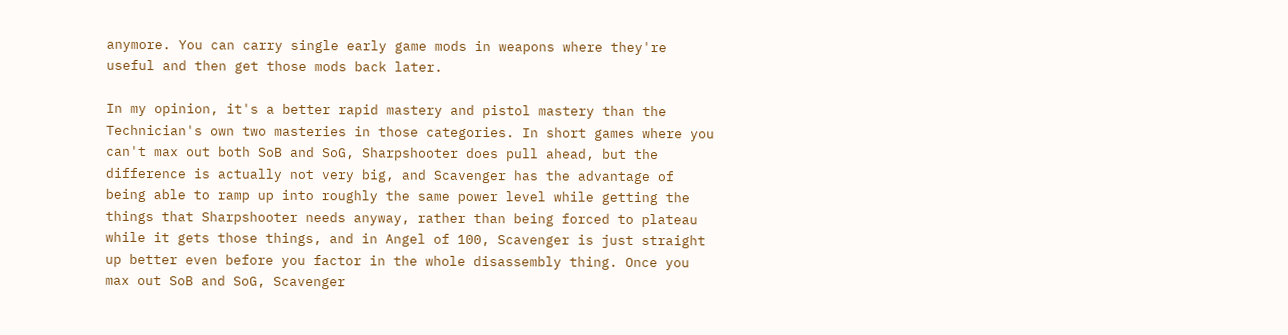anymore. You can carry single early game mods in weapons where they're useful and then get those mods back later.

In my opinion, it's a better rapid mastery and pistol mastery than the Technician's own two masteries in those categories. In short games where you can't max out both SoB and SoG, Sharpshooter does pull ahead, but the difference is actually not very big, and Scavenger has the advantage of being able to ramp up into roughly the same power level while getting the things that Sharpshooter needs anyway, rather than being forced to plateau while it gets those things, and in Angel of 100, Scavenger is just straight up better even before you factor in the whole disassembly thing. Once you max out SoB and SoG, Scavenger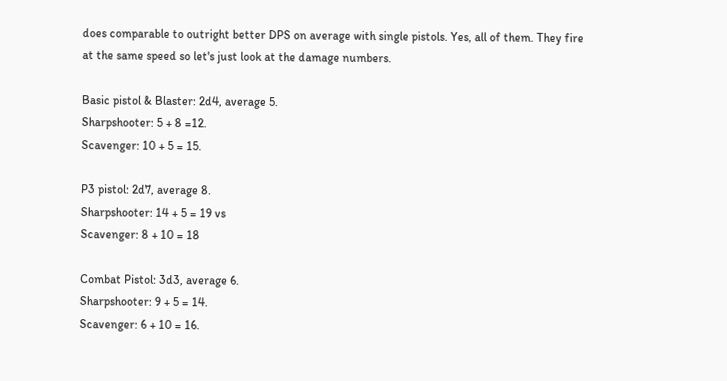does comparable to outright better DPS on average with single pistols. Yes, all of them. They fire at the same speed so let's just look at the damage numbers.

Basic pistol & Blaster: 2d4, average 5.
Sharpshooter: 5 + 8 =12.
Scavenger: 10 + 5 = 15.

P3 pistol: 2d7, average 8.
Sharpshooter: 14 + 5 = 19 vs
Scavenger: 8 + 10 = 18

Combat Pistol: 3d3, average 6.
Sharpshooter: 9 + 5 = 14.
Scavenger: 6 + 10 = 16.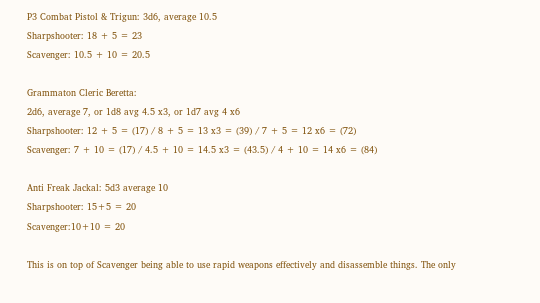P3 Combat Pistol & Trigun: 3d6, average 10.5
Sharpshooter: 18 + 5 = 23
Scavenger: 10.5 + 10 = 20.5

Grammaton Cleric Beretta:
2d6, average 7, or 1d8 avg 4.5 x3, or 1d7 avg 4 x6
Sharpshooter: 12 + 5 = (17) / 8 + 5 = 13 x3 = (39) / 7 + 5 = 12 x6 = (72)
Scavenger: 7 + 10 = (17) / 4.5 + 10 = 14.5 x3 = (43.5) / 4 + 10 = 14 x6 = (84)

Anti Freak Jackal: 5d3 average 10
Sharpshooter: 15+5 = 20
Scavenger:10+10 = 20

This is on top of Scavenger being able to use rapid weapons effectively and disassemble things. The only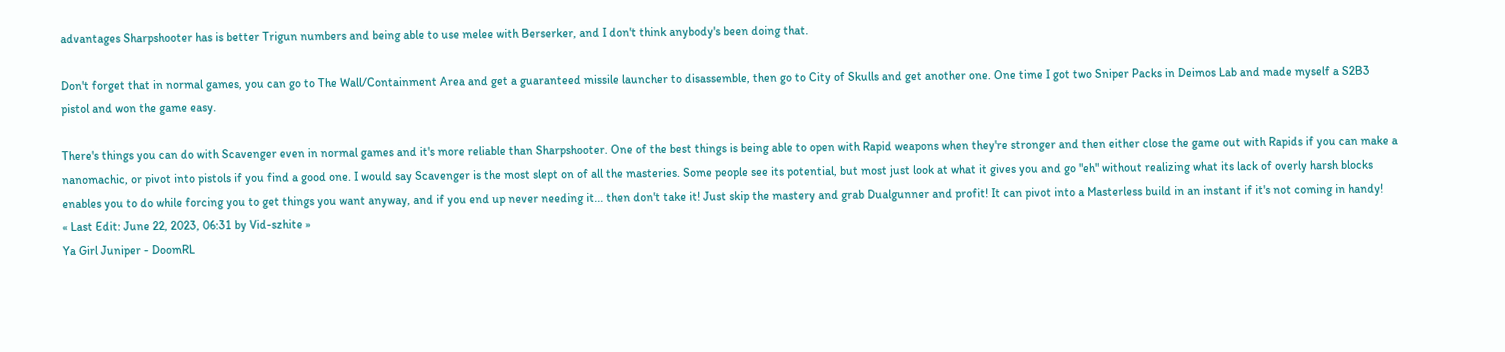advantages Sharpshooter has is better Trigun numbers and being able to use melee with Berserker, and I don't think anybody's been doing that.

Don't forget that in normal games, you can go to The Wall/Containment Area and get a guaranteed missile launcher to disassemble, then go to City of Skulls and get another one. One time I got two Sniper Packs in Deimos Lab and made myself a S2B3 pistol and won the game easy.

There's things you can do with Scavenger even in normal games and it's more reliable than Sharpshooter. One of the best things is being able to open with Rapid weapons when they're stronger and then either close the game out with Rapids if you can make a nanomachic, or pivot into pistols if you find a good one. I would say Scavenger is the most slept on of all the masteries. Some people see its potential, but most just look at what it gives you and go "eh" without realizing what its lack of overly harsh blocks enables you to do while forcing you to get things you want anyway, and if you end up never needing it... then don't take it! Just skip the mastery and grab Dualgunner and profit! It can pivot into a Masterless build in an instant if it's not coming in handy!
« Last Edit: June 22, 2023, 06:31 by Vid-szhite »
Ya Girl Juniper - DoomRL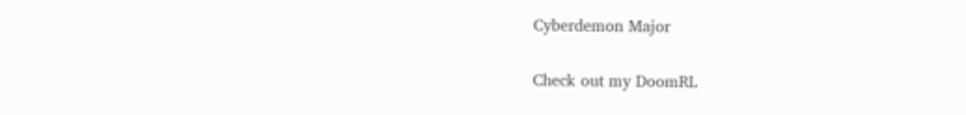Cyberdemon Major

Check out my DoomRL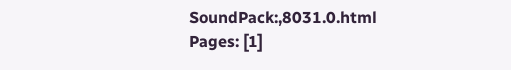SoundPack:,8031.0.html
Pages: [1]